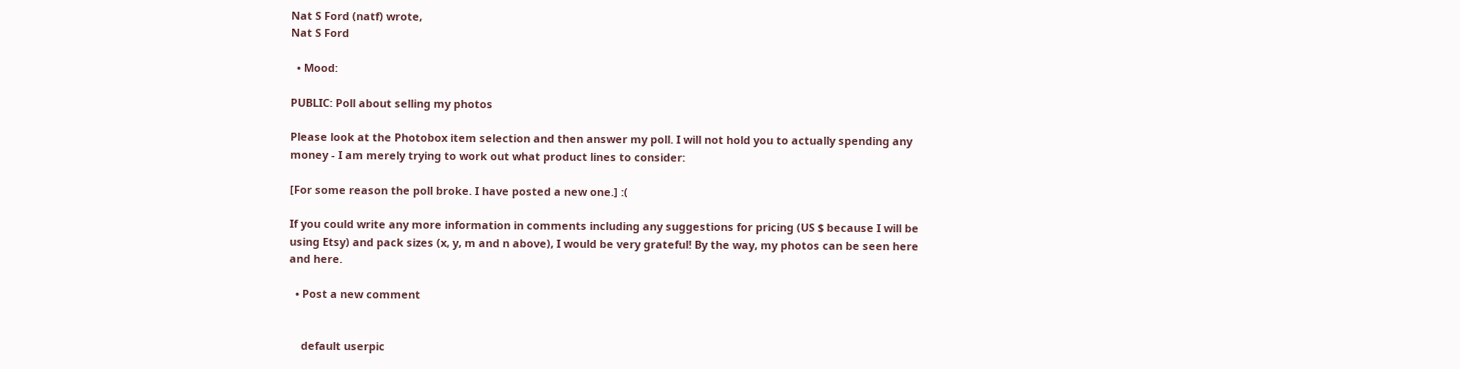Nat S Ford (natf) wrote,
Nat S Ford

  • Mood:

PUBLIC: Poll about selling my photos

Please look at the Photobox item selection and then answer my poll. I will not hold you to actually spending any money - I am merely trying to work out what product lines to consider:

[For some reason the poll broke. I have posted a new one.] :(

If you could write any more information in comments including any suggestions for pricing (US $ because I will be using Etsy) and pack sizes (x, y, m and n above), I would be very grateful! By the way, my photos can be seen here and here.

  • Post a new comment


    default userpic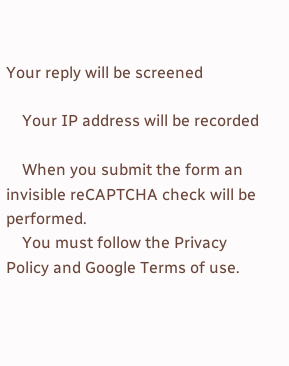Your reply will be screened

    Your IP address will be recorded

    When you submit the form an invisible reCAPTCHA check will be performed.
    You must follow the Privacy Policy and Google Terms of use.